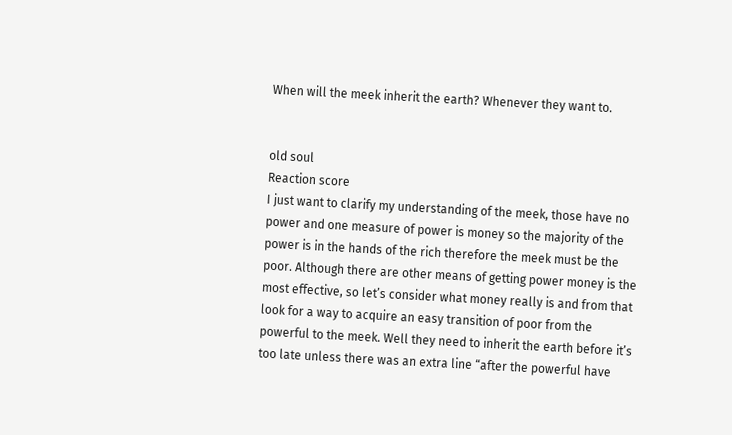When will the meek inherit the earth? Whenever they want to.


old soul
Reaction score
I just want to clarify my understanding of the meek, those have no power and one measure of power is money so the majority of the power is in the hands of the rich therefore the meek must be the poor. Although there are other means of getting power money is the most effective, so let’s consider what money really is and from that look for a way to acquire an easy transition of poor from the powerful to the meek. Well they need to inherit the earth before it’s too late unless there was an extra line “after the powerful have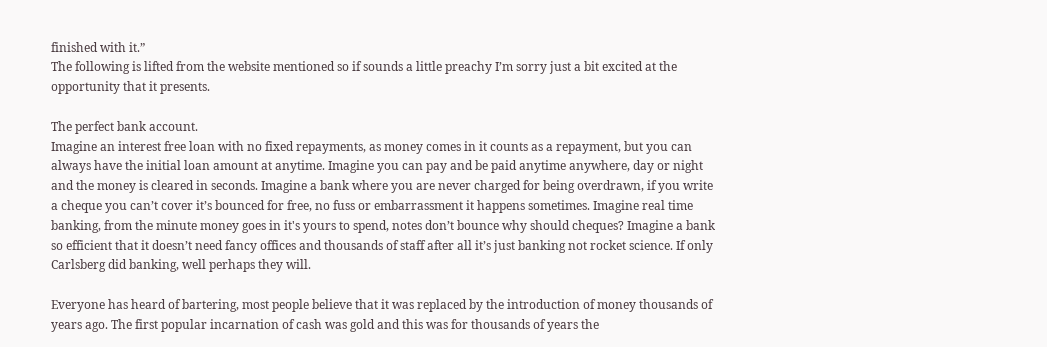finished with it.”
The following is lifted from the website mentioned so if sounds a little preachy I’m sorry just a bit excited at the opportunity that it presents.

The perfect bank account.
Imagine an interest free loan with no fixed repayments, as money comes in it counts as a repayment, but you can always have the initial loan amount at anytime. Imagine you can pay and be paid anytime anywhere, day or night and the money is cleared in seconds. Imagine a bank where you are never charged for being overdrawn, if you write a cheque you can’t cover it’s bounced for free, no fuss or embarrassment it happens sometimes. Imagine real time banking, from the minute money goes in it's yours to spend, notes don’t bounce why should cheques? Imagine a bank so efficient that it doesn’t need fancy offices and thousands of staff after all it’s just banking not rocket science. If only Carlsberg did banking, well perhaps they will.

Everyone has heard of bartering, most people believe that it was replaced by the introduction of money thousands of years ago. The first popular incarnation of cash was gold and this was for thousands of years the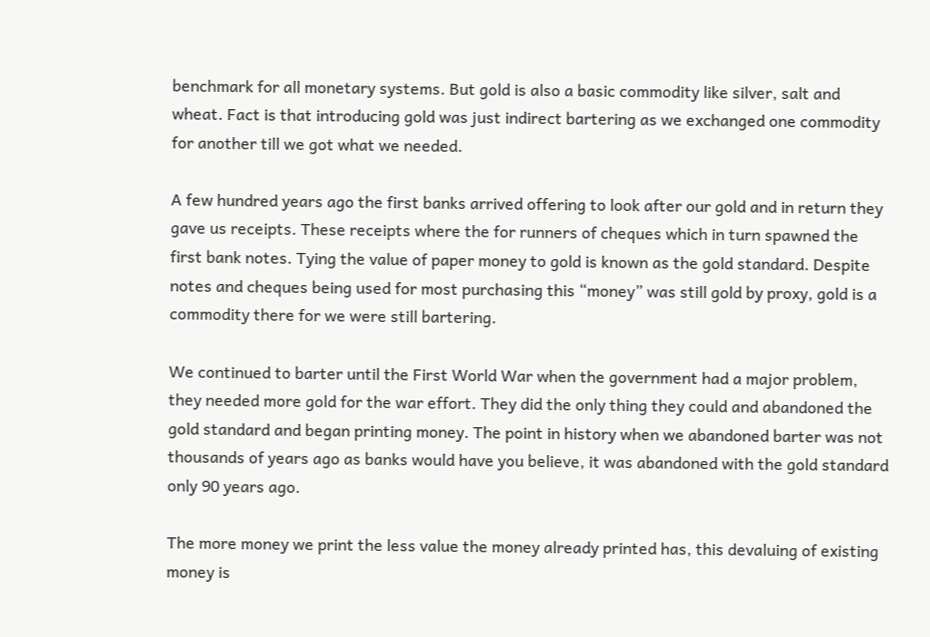benchmark for all monetary systems. But gold is also a basic commodity like silver, salt and wheat. Fact is that introducing gold was just indirect bartering as we exchanged one commodity for another till we got what we needed.

A few hundred years ago the first banks arrived offering to look after our gold and in return they gave us receipts. These receipts where the for runners of cheques which in turn spawned the first bank notes. Tying the value of paper money to gold is known as the gold standard. Despite notes and cheques being used for most purchasing this “money” was still gold by proxy, gold is a commodity there for we were still bartering.

We continued to barter until the First World War when the government had a major problem, they needed more gold for the war effort. They did the only thing they could and abandoned the gold standard and began printing money. The point in history when we abandoned barter was not thousands of years ago as banks would have you believe, it was abandoned with the gold standard only 90 years ago.

The more money we print the less value the money already printed has, this devaluing of existing money is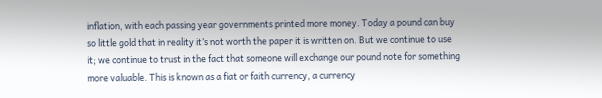inflation, with each passing year governments printed more money. Today a pound can buy so little gold that in reality it’s not worth the paper it is written on. But we continue to use it; we continue to trust in the fact that someone will exchange our pound note for something more valuable. This is known as a fiat or faith currency, a currency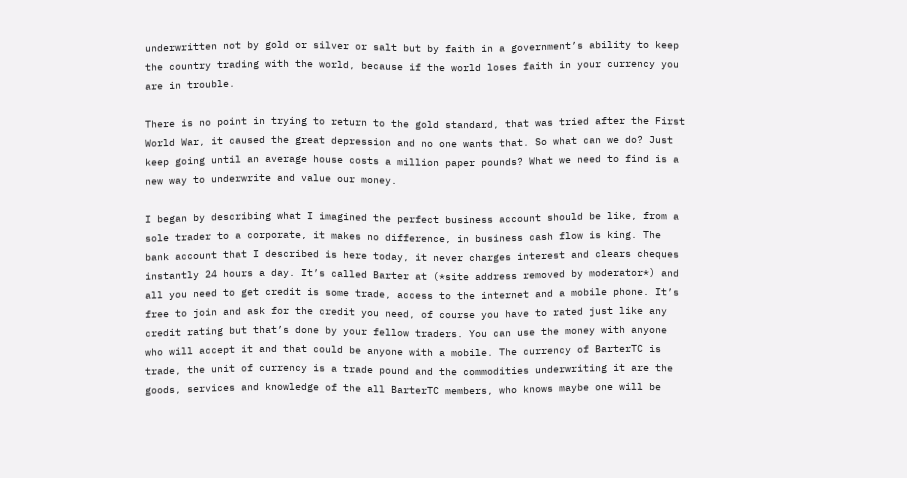underwritten not by gold or silver or salt but by faith in a government’s ability to keep the country trading with the world, because if the world loses faith in your currency you are in trouble.

There is no point in trying to return to the gold standard, that was tried after the First World War, it caused the great depression and no one wants that. So what can we do? Just keep going until an average house costs a million paper pounds? What we need to find is a new way to underwrite and value our money.

I began by describing what I imagined the perfect business account should be like, from a sole trader to a corporate, it makes no difference, in business cash flow is king. The bank account that I described is here today, it never charges interest and clears cheques instantly 24 hours a day. It’s called Barter at (*site address removed by moderator*) and all you need to get credit is some trade, access to the internet and a mobile phone. It’s free to join and ask for the credit you need, of course you have to rated just like any credit rating but that’s done by your fellow traders. You can use the money with anyone who will accept it and that could be anyone with a mobile. The currency of BarterTC is trade, the unit of currency is a trade pound and the commodities underwriting it are the goods, services and knowledge of the all BarterTC members, who knows maybe one will be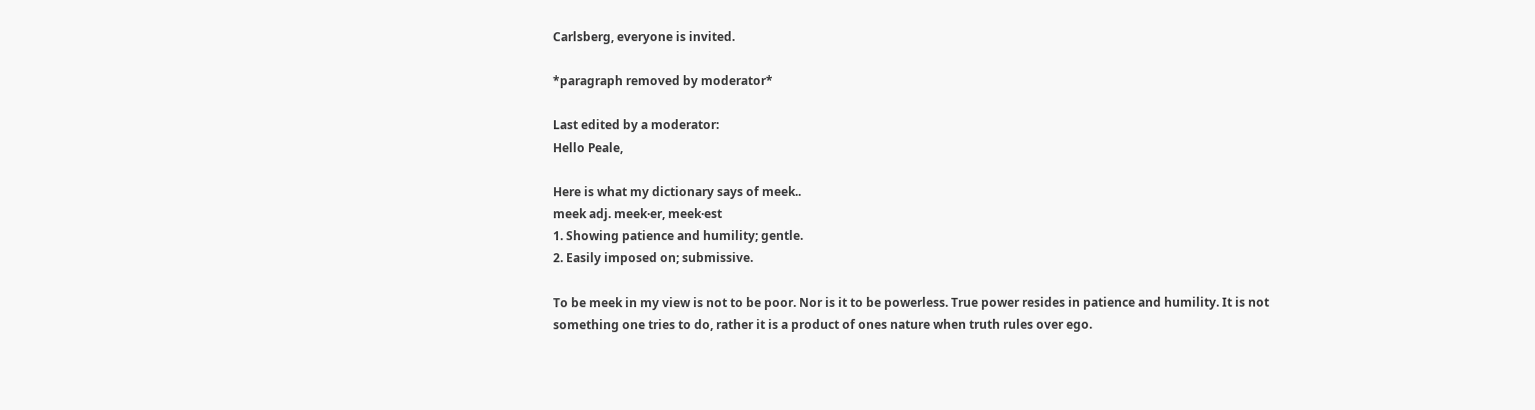Carlsberg, everyone is invited.

*paragraph removed by moderator*

Last edited by a moderator:
Hello Peale,

Here is what my dictionary says of meek..
meek adj. meek·er, meek·est
1. Showing patience and humility; gentle.
2. Easily imposed on; submissive.

To be meek in my view is not to be poor. Nor is it to be powerless. True power resides in patience and humility. It is not something one tries to do, rather it is a product of ones nature when truth rules over ego.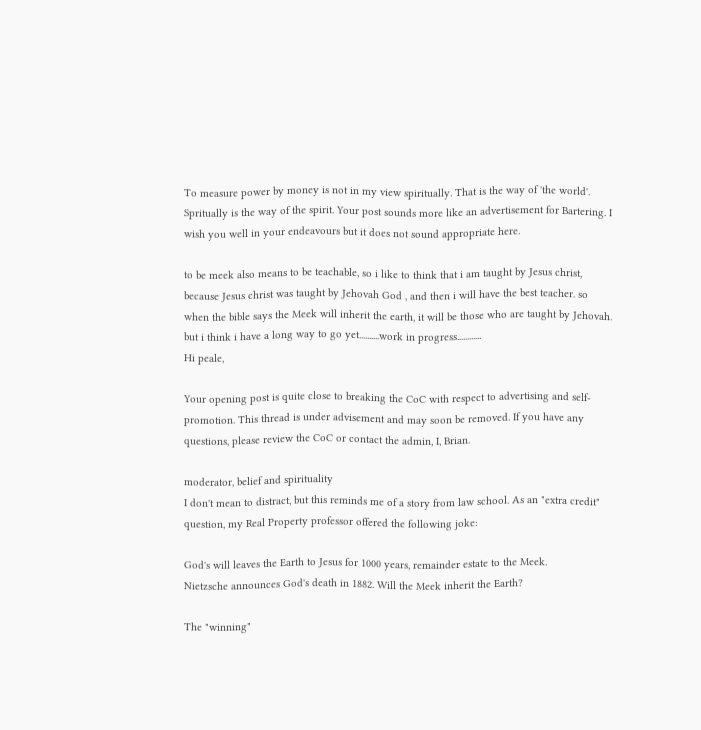To measure power by money is not in my view spiritually. That is the way of 'the world'. Spritually is the way of the spirit. Your post sounds more like an advertisement for Bartering. I wish you well in your endeavours but it does not sound appropriate here.

to be meek also means to be teachable, so i like to think that i am taught by Jesus christ, because Jesus christ was taught by Jehovah God , and then i will have the best teacher. so when the bible says the Meek will inherit the earth, it will be those who are taught by Jehovah. but i think i have a long way to go yet..........work in progress............
Hi peale,

Your opening post is quite close to breaking the CoC with respect to advertising and self-promotion. This thread is under advisement and may soon be removed. If you have any questions, please review the CoC or contact the admin, I, Brian.

moderator, belief and spirituality
I don't mean to distract, but this reminds me of a story from law school. As an "extra credit" question, my Real Property professor offered the following joke:

God's will leaves the Earth to Jesus for 1000 years, remainder estate to the Meek.
Nietzsche announces God's death in 1882. Will the Meek inherit the Earth?

The "winning"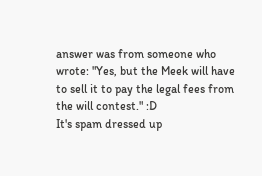answer was from someone who wrote: "Yes, but the Meek will have to sell it to pay the legal fees from the will contest." :D
It's spam dressed up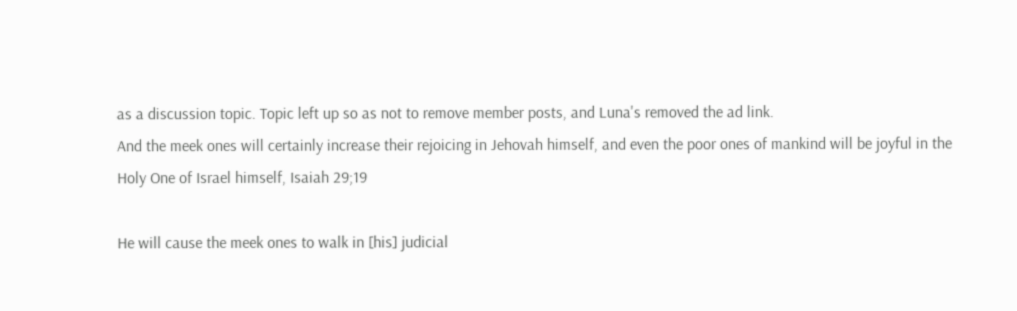as a discussion topic. Topic left up so as not to remove member posts, and Luna's removed the ad link.
And the meek ones will certainly increase their rejoicing in Jehovah himself, and even the poor ones of mankind will be joyful in the Holy One of Israel himself, Isaiah 29;19

He will cause the meek ones to walk in [his] judicial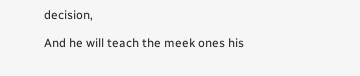decision,

And he will teach the meek ones his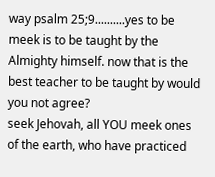way psalm 25;9..........yes to be meek is to be taught by the Almighty himself. now that is the best teacher to be taught by would you not agree?
seek Jehovah, all YOU meek ones of the earth, who have practiced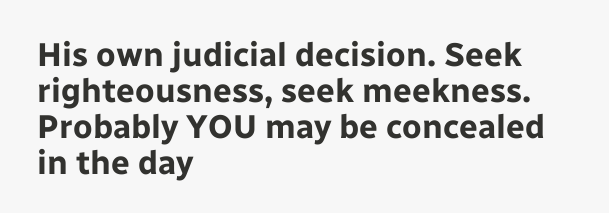His own judicial decision. Seek righteousness, seek meekness. Probably YOU may be concealed in the day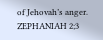of Jehovah’s anger. ZEPHANIAH 2;3